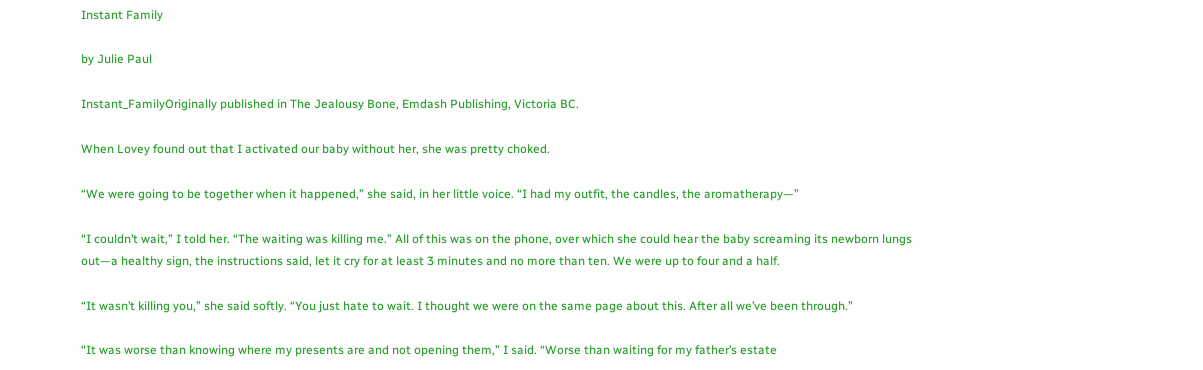Instant Family

by Julie Paul

Instant_FamilyOriginally published in The Jealousy Bone, Emdash Publishing, Victoria BC.

When Lovey found out that I activated our baby without her, she was pretty choked.

“We were going to be together when it happened,” she said, in her little voice. “I had my outfit, the candles, the aromatherapy—”

“I couldn’t wait,” I told her. “The waiting was killing me.” All of this was on the phone, over which she could hear the baby screaming its newborn lungs out—a healthy sign, the instructions said, let it cry for at least 3 minutes and no more than ten. We were up to four and a half.

“It wasn’t killing you,” she said softly. “You just hate to wait. I thought we were on the same page about this. After all we’ve been through.”

“It was worse than knowing where my presents are and not opening them,” I said. “Worse than waiting for my father’s estate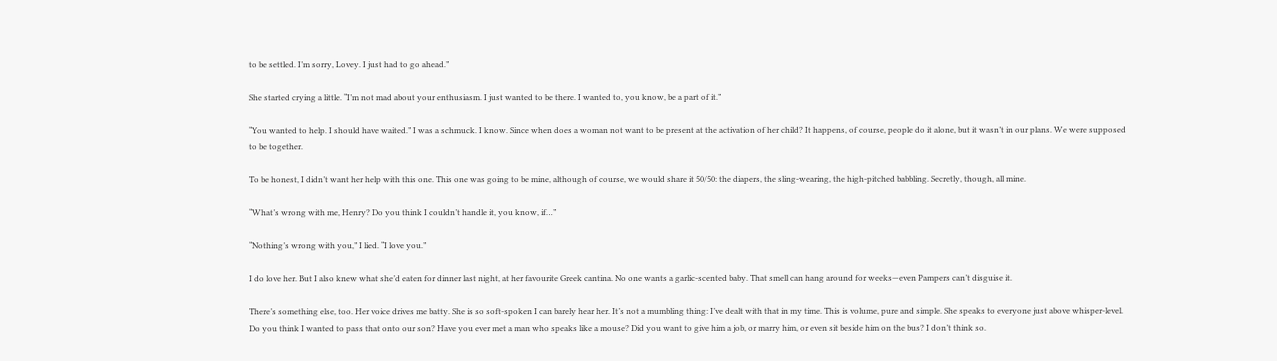to be settled. I’m sorry, Lovey. I just had to go ahead.”

She started crying a little. “I’m not mad about your enthusiasm. I just wanted to be there. I wanted to, you know, be a part of it.”

“You wanted to help. I should have waited.” I was a schmuck. I know. Since when does a woman not want to be present at the activation of her child? It happens, of course, people do it alone, but it wasn’t in our plans. We were supposed to be together.

To be honest, I didn’t want her help with this one. This one was going to be mine, although of course, we would share it 50/50: the diapers, the sling-wearing, the high-pitched babbling. Secretly, though, all mine.

“What’s wrong with me, Henry? Do you think I couldn’t handle it, you know, if…”

“Nothing’s wrong with you,” I lied. “I love you.”

I do love her. But I also knew what she’d eaten for dinner last night, at her favourite Greek cantina. No one wants a garlic-scented baby. That smell can hang around for weeks—even Pampers can’t disguise it.

There’s something else, too. Her voice drives me batty. She is so soft-spoken I can barely hear her. It’s not a mumbling thing: I’ve dealt with that in my time. This is volume, pure and simple. She speaks to everyone just above whisper-level. Do you think I wanted to pass that onto our son? Have you ever met a man who speaks like a mouse? Did you want to give him a job, or marry him, or even sit beside him on the bus? I don’t think so.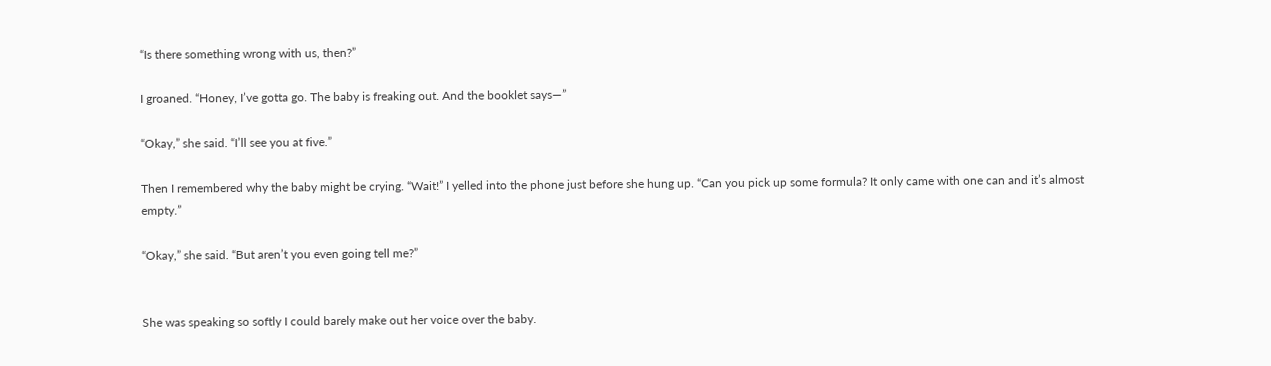“Is there something wrong with us, then?”

I groaned. “Honey, I’ve gotta go. The baby is freaking out. And the booklet says—”

“Okay,” she said. “I’ll see you at five.”

Then I remembered why the baby might be crying. “Wait!” I yelled into the phone just before she hung up. “Can you pick up some formula? It only came with one can and it’s almost empty.”

“Okay,” she said. “But aren’t you even going tell me?”


She was speaking so softly I could barely make out her voice over the baby.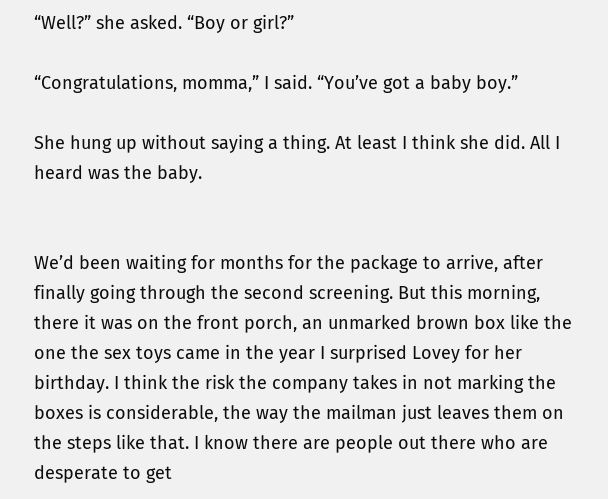“Well?” she asked. “Boy or girl?”

“Congratulations, momma,” I said. “You’ve got a baby boy.”

She hung up without saying a thing. At least I think she did. All I heard was the baby.


We’d been waiting for months for the package to arrive, after finally going through the second screening. But this morning, there it was on the front porch, an unmarked brown box like the one the sex toys came in the year I surprised Lovey for her birthday. I think the risk the company takes in not marking the boxes is considerable, the way the mailman just leaves them on the steps like that. I know there are people out there who are desperate to get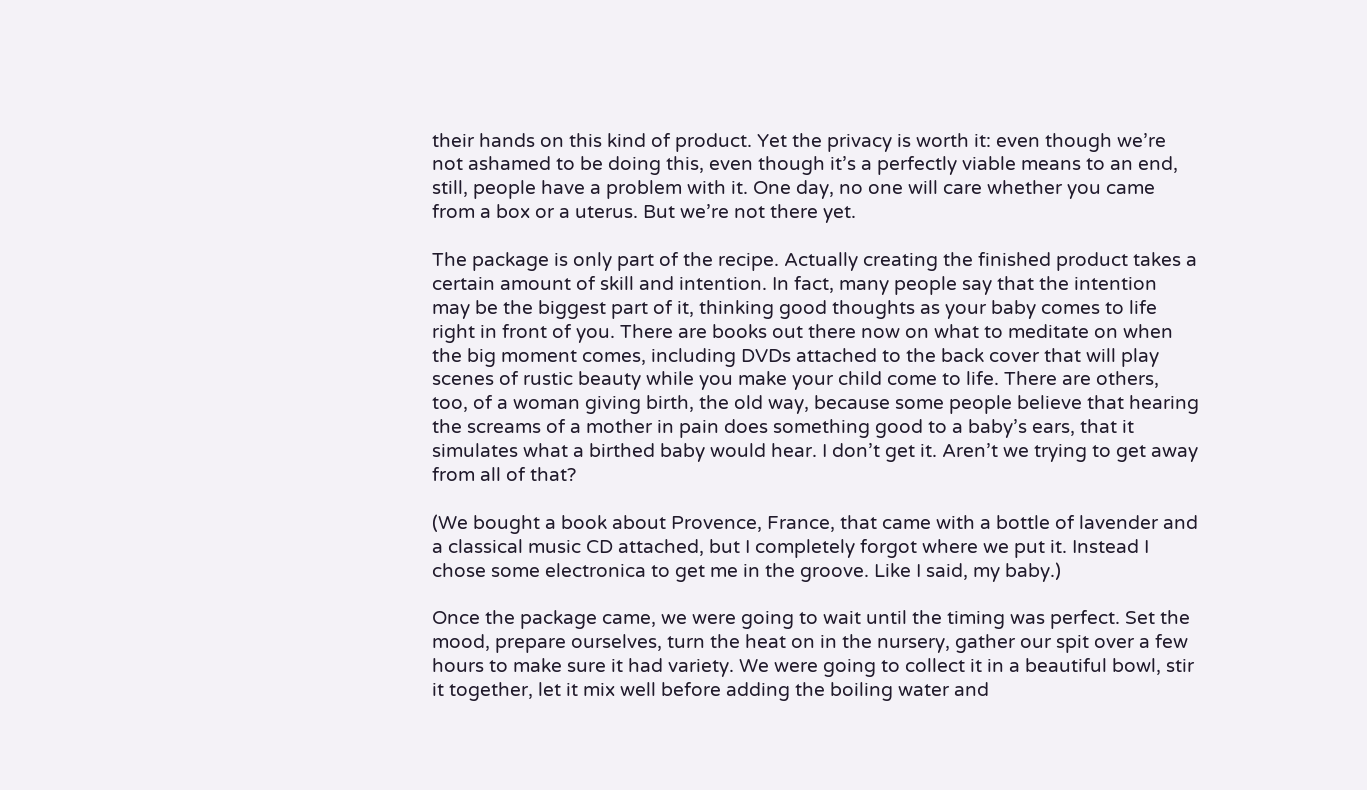their hands on this kind of product. Yet the privacy is worth it: even though we’re not ashamed to be doing this, even though it’s a perfectly viable means to an end, still, people have a problem with it. One day, no one will care whether you came from a box or a uterus. But we’re not there yet.

The package is only part of the recipe. Actually creating the finished product takes a certain amount of skill and intention. In fact, many people say that the intention may be the biggest part of it, thinking good thoughts as your baby comes to life right in front of you. There are books out there now on what to meditate on when the big moment comes, including DVDs attached to the back cover that will play scenes of rustic beauty while you make your child come to life. There are others, too, of a woman giving birth, the old way, because some people believe that hearing the screams of a mother in pain does something good to a baby’s ears, that it simulates what a birthed baby would hear. I don’t get it. Aren’t we trying to get away from all of that?

(We bought a book about Provence, France, that came with a bottle of lavender and a classical music CD attached, but I completely forgot where we put it. Instead I chose some electronica to get me in the groove. Like I said, my baby.)

Once the package came, we were going to wait until the timing was perfect. Set the mood, prepare ourselves, turn the heat on in the nursery, gather our spit over a few hours to make sure it had variety. We were going to collect it in a beautiful bowl, stir it together, let it mix well before adding the boiling water and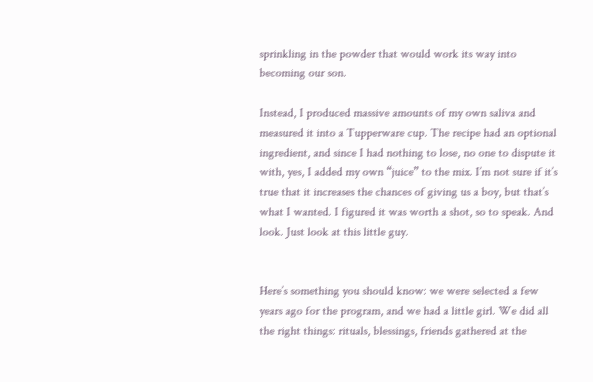sprinkling in the powder that would work its way into becoming our son.

Instead, I produced massive amounts of my own saliva and measured it into a Tupperware cup. The recipe had an optional ingredient, and since I had nothing to lose, no one to dispute it with, yes, I added my own “juice” to the mix. I’m not sure if it’s true that it increases the chances of giving us a boy, but that’s what I wanted. I figured it was worth a shot, so to speak. And look. Just look at this little guy.


Here’s something you should know: we were selected a few years ago for the program, and we had a little girl. We did all the right things: rituals, blessings, friends gathered at the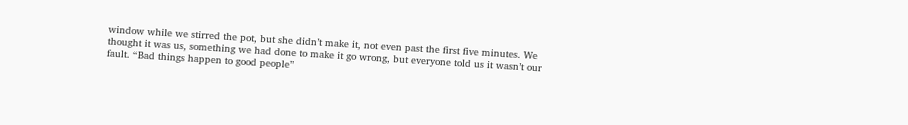window while we stirred the pot, but she didn’t make it, not even past the first five minutes. We thought it was us, something we had done to make it go wrong, but everyone told us it wasn’t our fault. “Bad things happen to good people”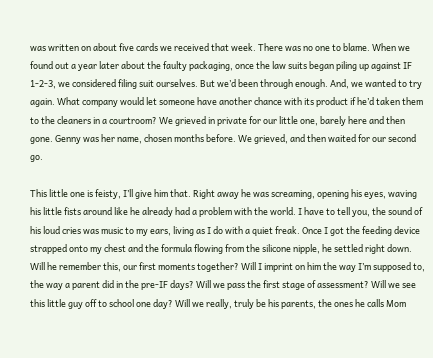was written on about five cards we received that week. There was no one to blame. When we found out a year later about the faulty packaging, once the law suits began piling up against IF 1-2-3, we considered filing suit ourselves. But we’d been through enough. And, we wanted to try again. What company would let someone have another chance with its product if he’d taken them to the cleaners in a courtroom? We grieved in private for our little one, barely here and then gone. Genny was her name, chosen months before. We grieved, and then waited for our second go.

This little one is feisty, I’ll give him that. Right away he was screaming, opening his eyes, waving his little fists around like he already had a problem with the world. I have to tell you, the sound of his loud cries was music to my ears, living as I do with a quiet freak. Once I got the feeding device strapped onto my chest and the formula flowing from the silicone nipple, he settled right down. Will he remember this, our first moments together? Will I imprint on him the way I’m supposed to, the way a parent did in the pre-IF days? Will we pass the first stage of assessment? Will we see this little guy off to school one day? Will we really, truly be his parents, the ones he calls Mom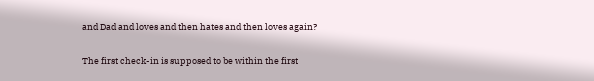and Dad and loves and then hates and then loves again?

The first check-in is supposed to be within the first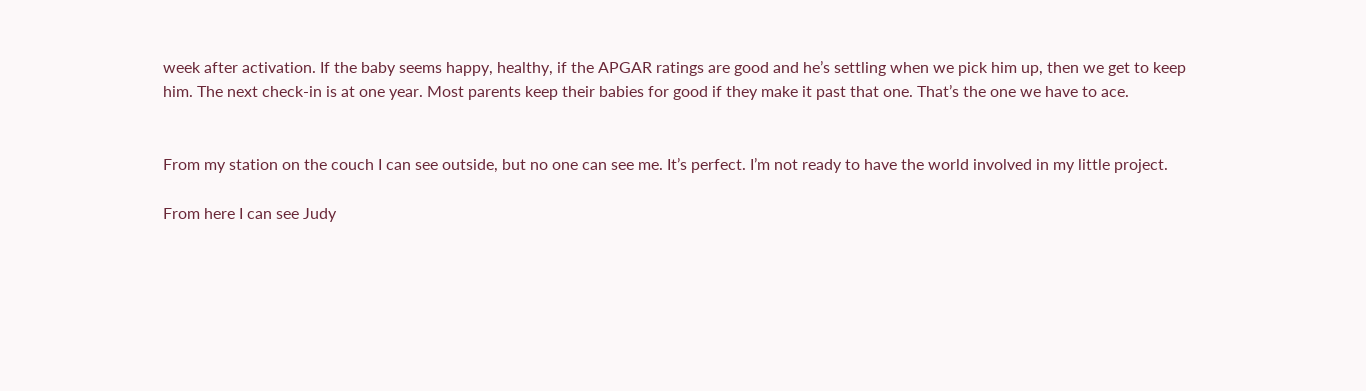week after activation. If the baby seems happy, healthy, if the APGAR ratings are good and he’s settling when we pick him up, then we get to keep him. The next check-in is at one year. Most parents keep their babies for good if they make it past that one. That’s the one we have to ace.


From my station on the couch I can see outside, but no one can see me. It’s perfect. I’m not ready to have the world involved in my little project.

From here I can see Judy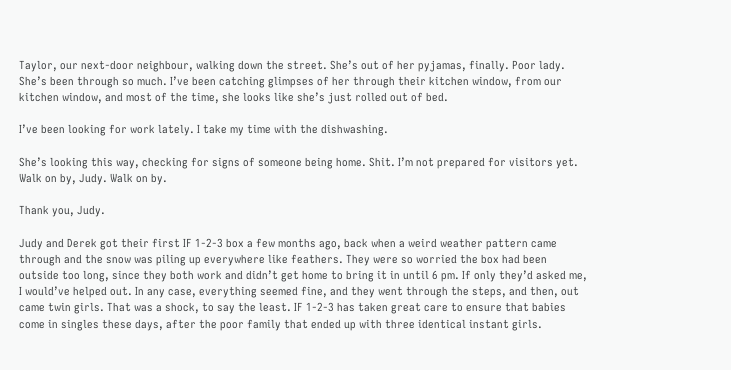Taylor, our next-door neighbour, walking down the street. She’s out of her pyjamas, finally. Poor lady. She’s been through so much. I’ve been catching glimpses of her through their kitchen window, from our kitchen window, and most of the time, she looks like she’s just rolled out of bed.

I’ve been looking for work lately. I take my time with the dishwashing.

She’s looking this way, checking for signs of someone being home. Shit. I’m not prepared for visitors yet. Walk on by, Judy. Walk on by.

Thank you, Judy.

Judy and Derek got their first IF 1-2-3 box a few months ago, back when a weird weather pattern came through and the snow was piling up everywhere like feathers. They were so worried the box had been outside too long, since they both work and didn’t get home to bring it in until 6 pm. If only they’d asked me, I would’ve helped out. In any case, everything seemed fine, and they went through the steps, and then, out came twin girls. That was a shock, to say the least. IF 1-2-3 has taken great care to ensure that babies come in singles these days, after the poor family that ended up with three identical instant girls.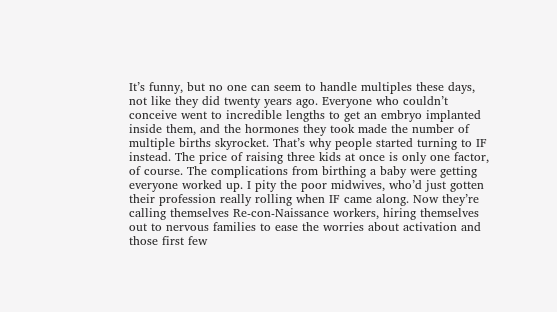It’s funny, but no one can seem to handle multiples these days, not like they did twenty years ago. Everyone who couldn’t conceive went to incredible lengths to get an embryo implanted inside them, and the hormones they took made the number of multiple births skyrocket. That’s why people started turning to IF instead. The price of raising three kids at once is only one factor, of course. The complications from birthing a baby were getting everyone worked up. I pity the poor midwives, who’d just gotten their profession really rolling when IF came along. Now they’re calling themselves Re-con-Naissance workers, hiring themselves out to nervous families to ease the worries about activation and those first few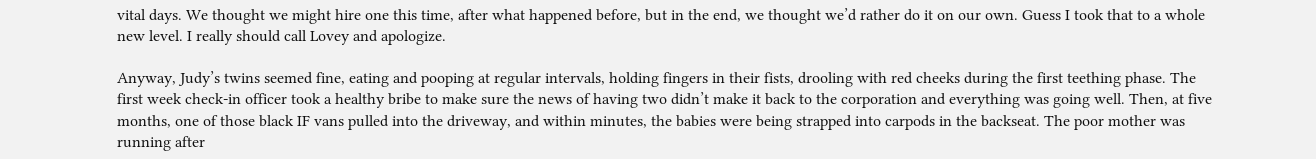vital days. We thought we might hire one this time, after what happened before, but in the end, we thought we’d rather do it on our own. Guess I took that to a whole new level. I really should call Lovey and apologize.

Anyway, Judy’s twins seemed fine, eating and pooping at regular intervals, holding fingers in their fists, drooling with red cheeks during the first teething phase. The first week check-in officer took a healthy bribe to make sure the news of having two didn’t make it back to the corporation and everything was going well. Then, at five months, one of those black IF vans pulled into the driveway, and within minutes, the babies were being strapped into carpods in the backseat. The poor mother was running after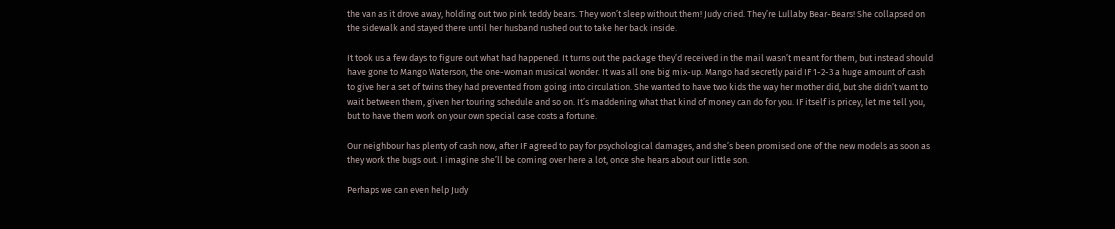the van as it drove away, holding out two pink teddy bears. They won’t sleep without them! Judy cried. They’re Lullaby Bear-Bears! She collapsed on the sidewalk and stayed there until her husband rushed out to take her back inside.

It took us a few days to figure out what had happened. It turns out the package they’d received in the mail wasn’t meant for them, but instead should have gone to Mango Waterson, the one-woman musical wonder. It was all one big mix-up. Mango had secretly paid IF 1-2-3 a huge amount of cash to give her a set of twins they had prevented from going into circulation. She wanted to have two kids the way her mother did, but she didn’t want to wait between them, given her touring schedule and so on. It’s maddening what that kind of money can do for you. IF itself is pricey, let me tell you, but to have them work on your own special case costs a fortune.

Our neighbour has plenty of cash now, after IF agreed to pay for psychological damages, and she’s been promised one of the new models as soon as they work the bugs out. I imagine she’ll be coming over here a lot, once she hears about our little son.

Perhaps we can even help Judy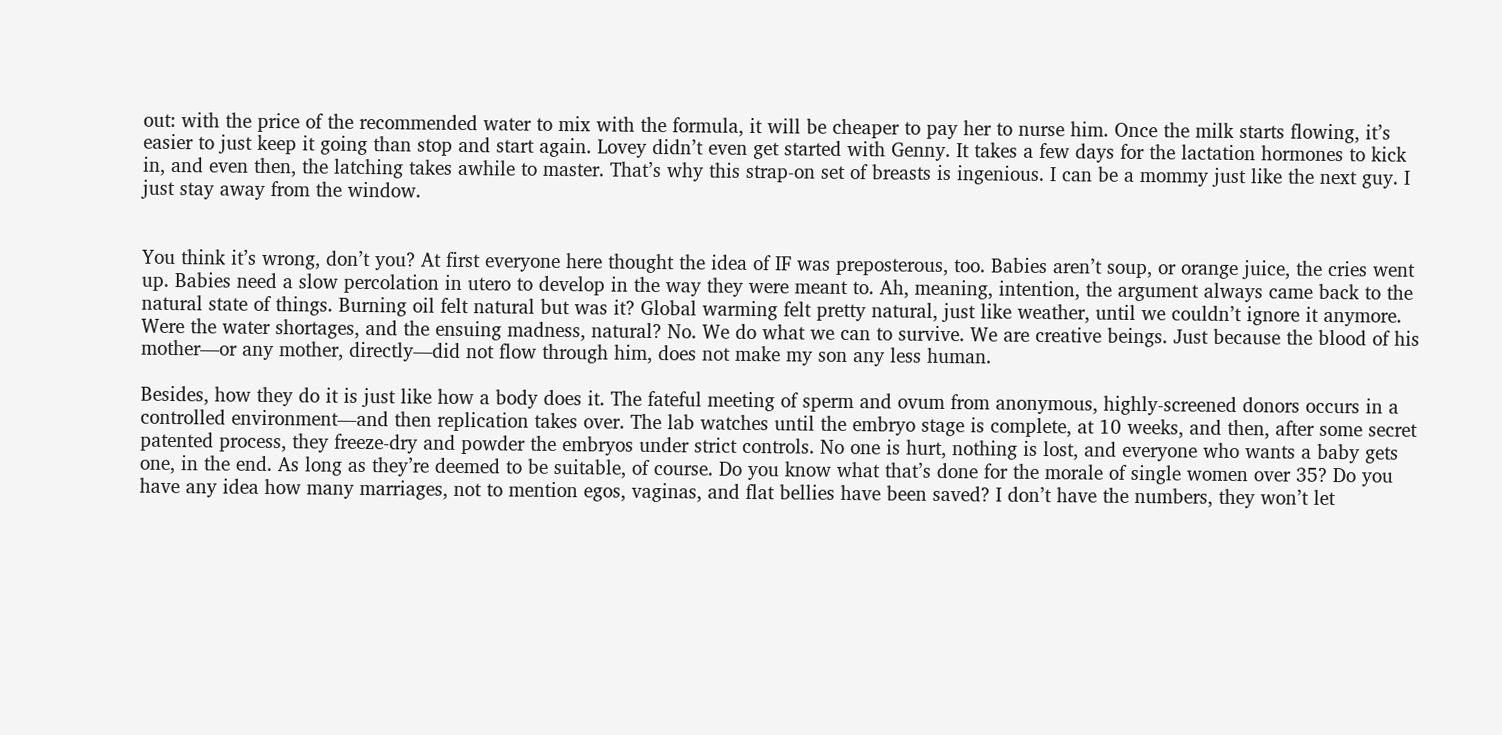out: with the price of the recommended water to mix with the formula, it will be cheaper to pay her to nurse him. Once the milk starts flowing, it’s easier to just keep it going than stop and start again. Lovey didn’t even get started with Genny. It takes a few days for the lactation hormones to kick in, and even then, the latching takes awhile to master. That’s why this strap-on set of breasts is ingenious. I can be a mommy just like the next guy. I just stay away from the window.


You think it’s wrong, don’t you? At first everyone here thought the idea of IF was preposterous, too. Babies aren’t soup, or orange juice, the cries went up. Babies need a slow percolation in utero to develop in the way they were meant to. Ah, meaning, intention, the argument always came back to the natural state of things. Burning oil felt natural but was it? Global warming felt pretty natural, just like weather, until we couldn’t ignore it anymore. Were the water shortages, and the ensuing madness, natural? No. We do what we can to survive. We are creative beings. Just because the blood of his mother—or any mother, directly—did not flow through him, does not make my son any less human.

Besides, how they do it is just like how a body does it. The fateful meeting of sperm and ovum from anonymous, highly-screened donors occurs in a controlled environment—and then replication takes over. The lab watches until the embryo stage is complete, at 10 weeks, and then, after some secret patented process, they freeze-dry and powder the embryos under strict controls. No one is hurt, nothing is lost, and everyone who wants a baby gets one, in the end. As long as they’re deemed to be suitable, of course. Do you know what that’s done for the morale of single women over 35? Do you have any idea how many marriages, not to mention egos, vaginas, and flat bellies have been saved? I don’t have the numbers, they won’t let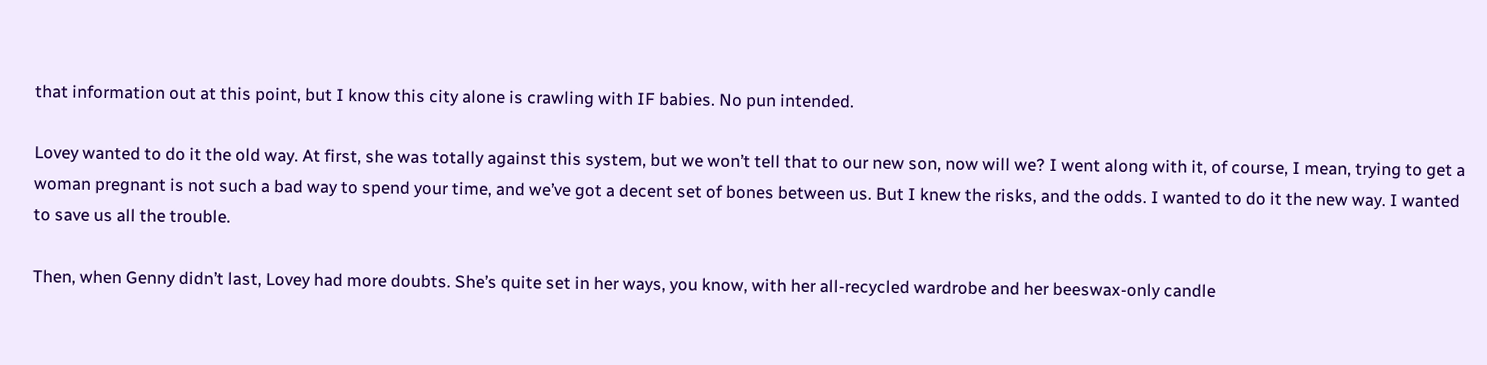that information out at this point, but I know this city alone is crawling with IF babies. No pun intended.

Lovey wanted to do it the old way. At first, she was totally against this system, but we won’t tell that to our new son, now will we? I went along with it, of course, I mean, trying to get a woman pregnant is not such a bad way to spend your time, and we’ve got a decent set of bones between us. But I knew the risks, and the odds. I wanted to do it the new way. I wanted to save us all the trouble.

Then, when Genny didn’t last, Lovey had more doubts. She’s quite set in her ways, you know, with her all-recycled wardrobe and her beeswax-only candle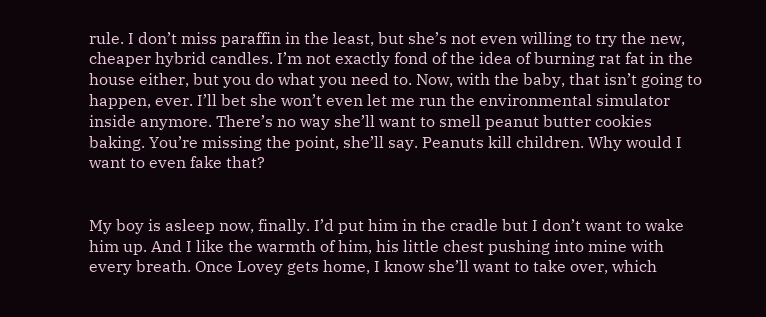rule. I don’t miss paraffin in the least, but she’s not even willing to try the new, cheaper hybrid candles. I’m not exactly fond of the idea of burning rat fat in the house either, but you do what you need to. Now, with the baby, that isn’t going to happen, ever. I’ll bet she won’t even let me run the environmental simulator inside anymore. There’s no way she’ll want to smell peanut butter cookies baking. You’re missing the point, she’ll say. Peanuts kill children. Why would I want to even fake that?


My boy is asleep now, finally. I’d put him in the cradle but I don’t want to wake him up. And I like the warmth of him, his little chest pushing into mine with every breath. Once Lovey gets home, I know she’ll want to take over, which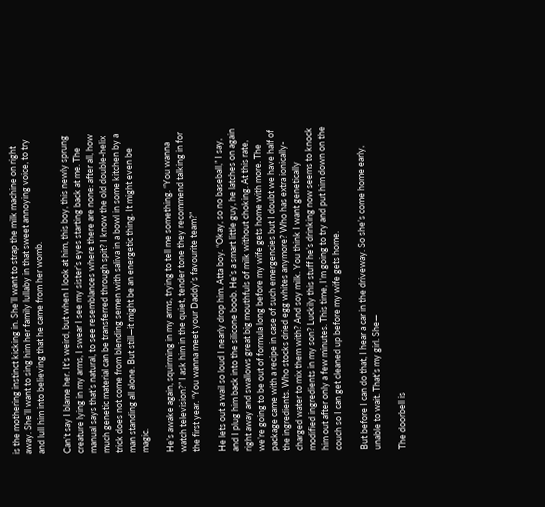is the mothering instinct kicking in. She’ll want to strap the milk machine on right away. She’ll want to sing him her family lullaby in that sweet annoying voice, to try and lull him into believing that he came from her womb.

Can’t say I blame her. It’s weird, but when I look at him, this boy, this newly sprung creature lying in my arms, I swear I see my sister’s eyes starting back at me. The manual says that’s natural, to see resemblances where there are none: after all, how much genetic material can be transferred through spit? I know the old double-helix trick does not come from blending semen with saliva in a bowl in some kitchen by a man standing all alone. But still—it might be an energetic thing. It might even be magic.

He’s awake again, squirming in my arms, trying to tell me something. “You wanna watch television?” I ask him in the quiet, tender tone they recommend talking in for the first year. “You wanna meet your Daddy’s favourite team?”

He lets out a wail so loud I nearly drop him. Atta boy. “Okay, so no baseball,” I say, and I plug him back into the silicone boob. He’s a smart little guy, he latches on again right away and swallows great big mouthfuls of milk without choking. At this rate, we’re going to be out of formula long before my wife gets home with more. The package came with a recipe in case of such emergencies but I doubt we have half of the ingredients. Who stocks dried egg whites anymore? Who has extra ionically-charged water to mix them with? And soy milk. You think I want genetically modified ingredients in my son? Luckily this stuff he’s drinking now seems to knock him out after only a few minutes. This time, I’m going to try and put him down on the couch so I can get cleaned up before my wife gets home.

But before I can do that, I hear a car in the driveway. So she’s come home early, unable to wait. That’s my girl. She—

The doorbell is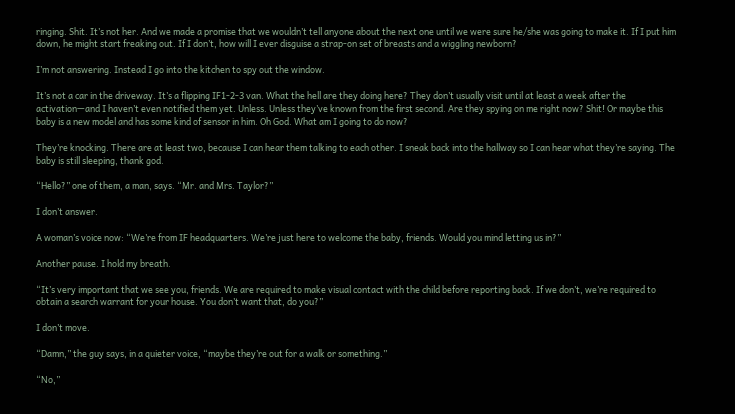ringing. Shit. It’s not her. And we made a promise that we wouldn’t tell anyone about the next one until we were sure he/she was going to make it. If I put him down, he might start freaking out. If I don’t, how will I ever disguise a strap-on set of breasts and a wiggling newborn?

I’m not answering. Instead I go into the kitchen to spy out the window.

It’s not a car in the driveway. It’s a flipping IF1-2-3 van. What the hell are they doing here? They don’t usually visit until at least a week after the activation—and I haven’t even notified them yet. Unless. Unless they’ve known from the first second. Are they spying on me right now? Shit! Or maybe this baby is a new model and has some kind of sensor in him. Oh God. What am I going to do now?

They’re knocking. There are at least two, because I can hear them talking to each other. I sneak back into the hallway so I can hear what they’re saying. The baby is still sleeping, thank god.

“Hello?” one of them, a man, says. “Mr. and Mrs. Taylor?”

I don’t answer.

A woman’s voice now: “We’re from IF headquarters. We’re just here to welcome the baby, friends. Would you mind letting us in?”

Another pause. I hold my breath.

“It’s very important that we see you, friends. We are required to make visual contact with the child before reporting back. If we don’t, we’re required to obtain a search warrant for your house. You don’t want that, do you?”

I don’t move.

“Damn,” the guy says, in a quieter voice, “maybe they’re out for a walk or something.”

“No,”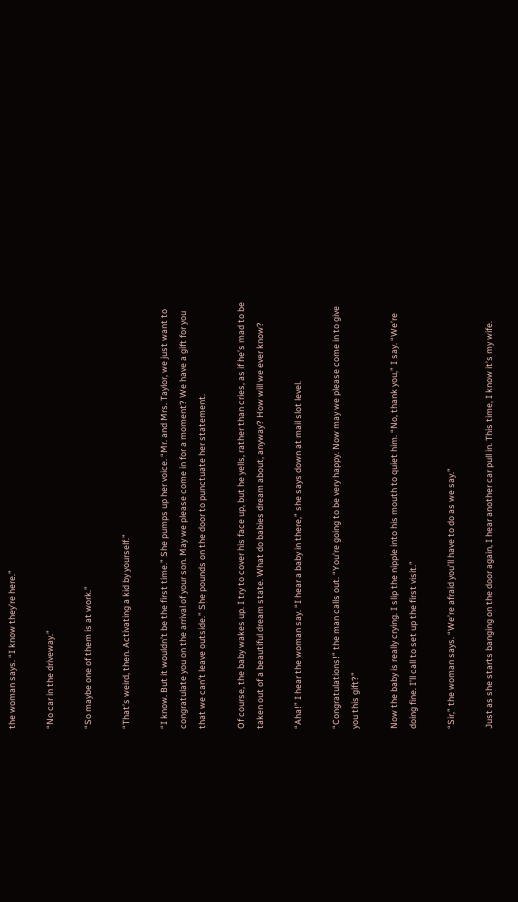the woman says. “I know they’re here.”

“No car in the driveway.”

“So maybe one of them is at work.”

“That’s weird, then. Activating a kid by yourself.”

“I know. But it wouldn’t be the first time.” She pumps up her voice. “Mr. and Mrs. Taylor, we just want to congratulate you on the arrival of your son. May we please come in for a moment? We have a gift for you that we can’t leave outside.” She pounds on the door to punctuate her statement.

Of course, the baby wakes up. I try to cover his face up, but he yells, rather than cries, as if he’s mad to be taken out of a beautiful dream state. What do babies dream about, anyway? How will we ever know?

“Aha!” I hear the woman say. “I hear a baby in there,” she says down at mail slot level.

“Congratulations!” the man calls out. “You’re going to be very happy. Now may we please come in to give you this gift?”

Now the baby is really crying. I slip the nipple into his mouth to quiet him. “No, thank you,” I say. “We’re doing fine. I’ll call to set up the first visit.”

“Sir,” the woman says. “We’re afraid you’ll have to do as we say.”

Just as she starts banging on the door again, I hear another car pull in. This time, I know it’s my wife.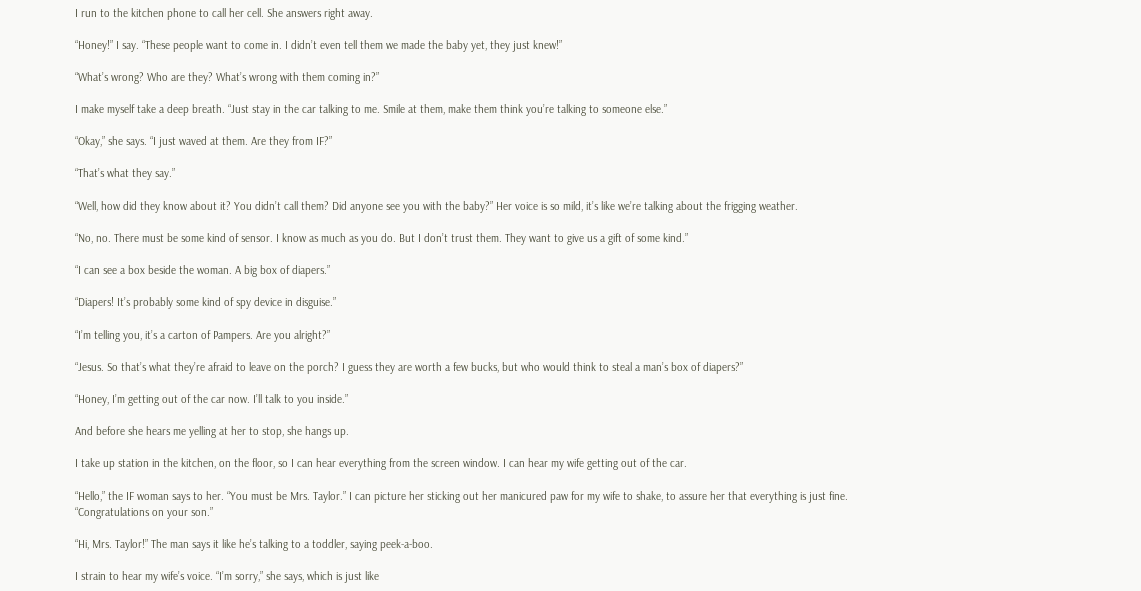I run to the kitchen phone to call her cell. She answers right away.

“Honey!” I say. “These people want to come in. I didn’t even tell them we made the baby yet, they just knew!”

“What’s wrong? Who are they? What’s wrong with them coming in?”

I make myself take a deep breath. “Just stay in the car talking to me. Smile at them, make them think you’re talking to someone else.”

“Okay,” she says. “I just waved at them. Are they from IF?”

“That’s what they say.”

“Well, how did they know about it? You didn’t call them? Did anyone see you with the baby?” Her voice is so mild, it’s like we’re talking about the frigging weather.

“No, no. There must be some kind of sensor. I know as much as you do. But I don’t trust them. They want to give us a gift of some kind.”

“I can see a box beside the woman. A big box of diapers.”

“Diapers! It’s probably some kind of spy device in disguise.”

“I’m telling you, it’s a carton of Pampers. Are you alright?”

“Jesus. So that’s what they’re afraid to leave on the porch? I guess they are worth a few bucks, but who would think to steal a man’s box of diapers?”

“Honey, I’m getting out of the car now. I’ll talk to you inside.”

And before she hears me yelling at her to stop, she hangs up.

I take up station in the kitchen, on the floor, so I can hear everything from the screen window. I can hear my wife getting out of the car.

“Hello,” the IF woman says to her. “You must be Mrs. Taylor.” I can picture her sticking out her manicured paw for my wife to shake, to assure her that everything is just fine. “Congratulations on your son.”

“Hi, Mrs. Taylor!” The man says it like he’s talking to a toddler, saying peek-a-boo.

I strain to hear my wife’s voice. “I’m sorry,” she says, which is just like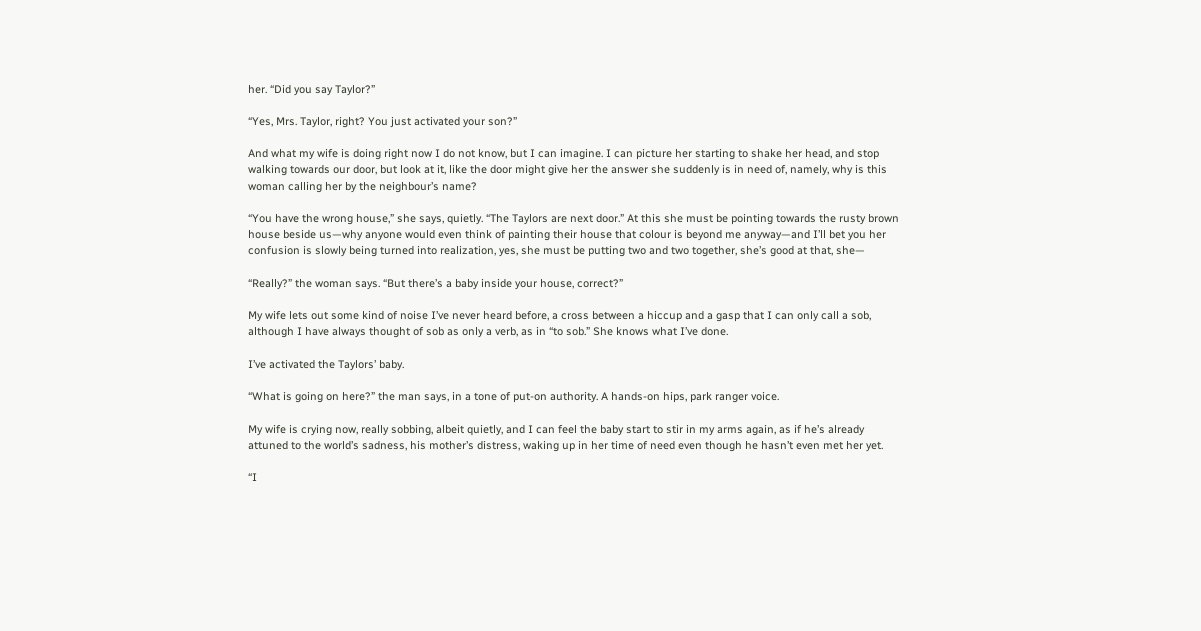her. “Did you say Taylor?”

“Yes, Mrs. Taylor, right? You just activated your son?”

And what my wife is doing right now I do not know, but I can imagine. I can picture her starting to shake her head, and stop walking towards our door, but look at it, like the door might give her the answer she suddenly is in need of, namely, why is this woman calling her by the neighbour’s name?

“You have the wrong house,” she says, quietly. “The Taylors are next door.” At this she must be pointing towards the rusty brown house beside us—why anyone would even think of painting their house that colour is beyond me anyway—and I’ll bet you her confusion is slowly being turned into realization, yes, she must be putting two and two together, she’s good at that, she—

“Really?” the woman says. “But there’s a baby inside your house, correct?”

My wife lets out some kind of noise I’ve never heard before, a cross between a hiccup and a gasp that I can only call a sob, although I have always thought of sob as only a verb, as in “to sob.” She knows what I’ve done.

I’ve activated the Taylors’ baby.

“What is going on here?” the man says, in a tone of put-on authority. A hands-on hips, park ranger voice.

My wife is crying now, really sobbing, albeit quietly, and I can feel the baby start to stir in my arms again, as if he’s already attuned to the world’s sadness, his mother’s distress, waking up in her time of need even though he hasn’t even met her yet.

“I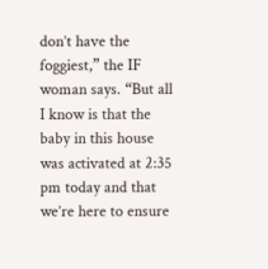don’t have the foggiest,” the IF woman says. “But all I know is that the baby in this house was activated at 2:35 pm today and that we’re here to ensure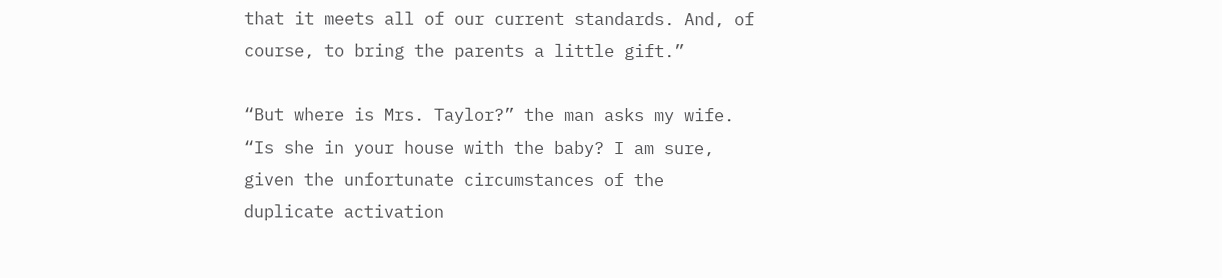that it meets all of our current standards. And, of course, to bring the parents a little gift.”

“But where is Mrs. Taylor?” the man asks my wife. “Is she in your house with the baby? I am sure, given the unfortunate circumstances of the duplicate activation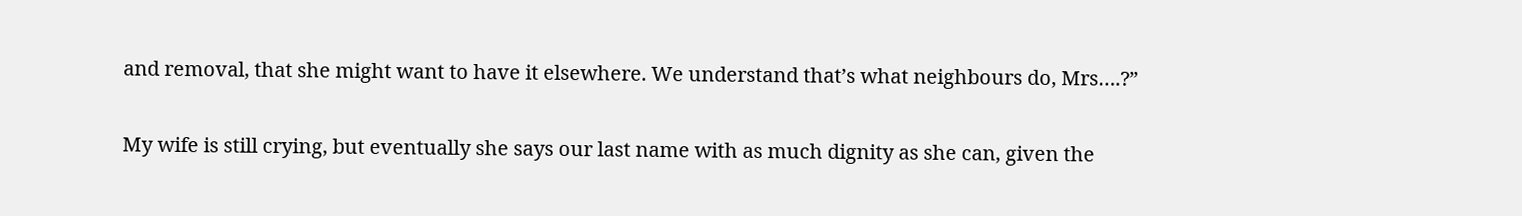and removal, that she might want to have it elsewhere. We understand that’s what neighbours do, Mrs….?”

My wife is still crying, but eventually she says our last name with as much dignity as she can, given the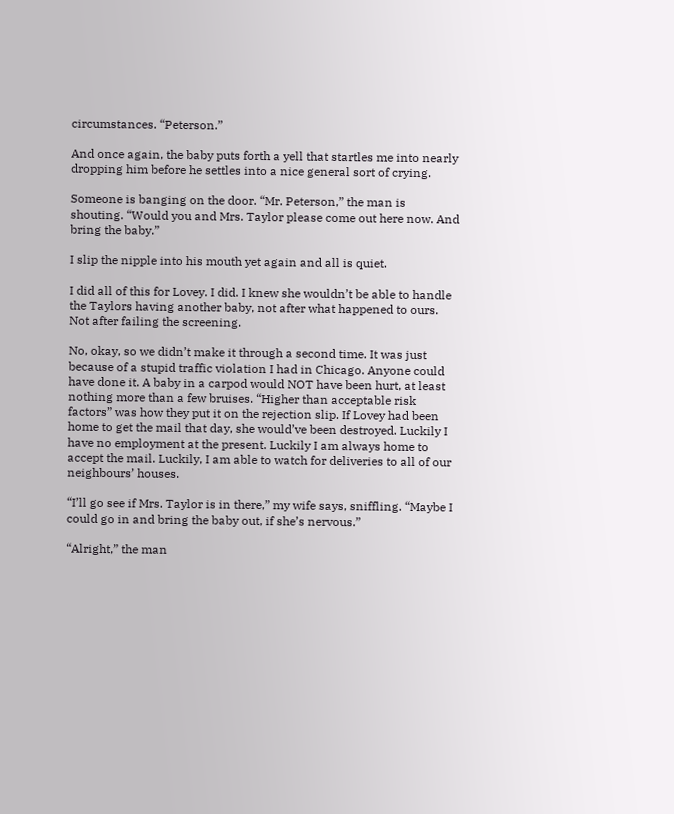circumstances. “Peterson.”

And once again, the baby puts forth a yell that startles me into nearly dropping him before he settles into a nice general sort of crying.

Someone is banging on the door. “Mr. Peterson,” the man is shouting. “Would you and Mrs. Taylor please come out here now. And bring the baby.”

I slip the nipple into his mouth yet again and all is quiet.

I did all of this for Lovey. I did. I knew she wouldn’t be able to handle the Taylors having another baby, not after what happened to ours. Not after failing the screening.

No, okay, so we didn’t make it through a second time. It was just because of a stupid traffic violation I had in Chicago. Anyone could have done it. A baby in a carpod would NOT have been hurt, at least nothing more than a few bruises. “Higher than acceptable risk factors” was how they put it on the rejection slip. If Lovey had been home to get the mail that day, she would’ve been destroyed. Luckily I have no employment at the present. Luckily I am always home to accept the mail. Luckily, I am able to watch for deliveries to all of our neighbours’ houses.

“I’ll go see if Mrs. Taylor is in there,” my wife says, sniffling. “Maybe I could go in and bring the baby out, if she’s nervous.”

“Alright,” the man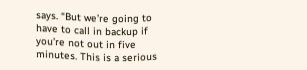says. “But we’re going to have to call in backup if you’re not out in five minutes. This is a serious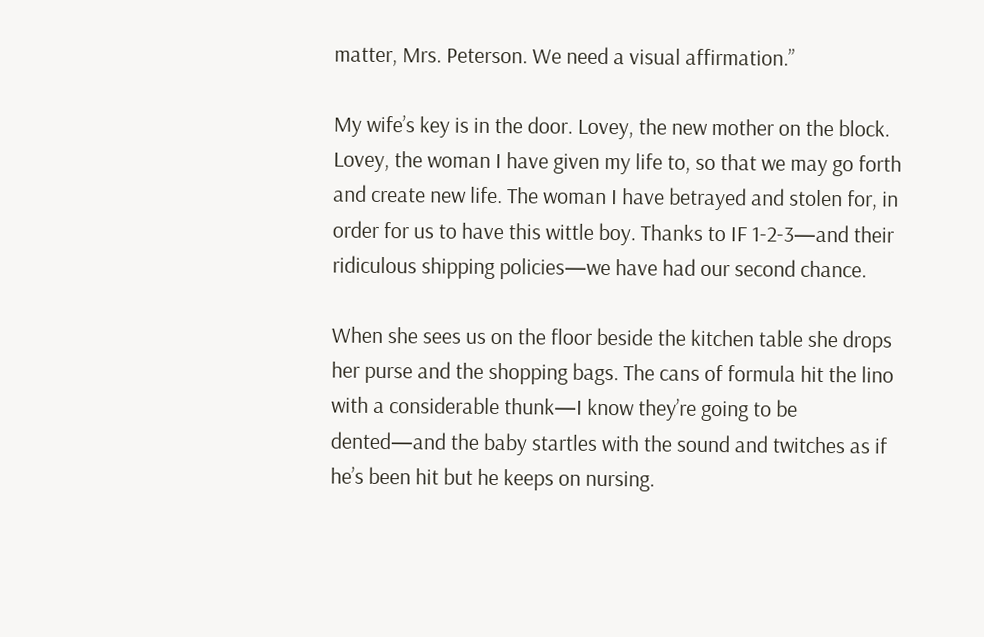matter, Mrs. Peterson. We need a visual affirmation.”

My wife’s key is in the door. Lovey, the new mother on the block. Lovey, the woman I have given my life to, so that we may go forth and create new life. The woman I have betrayed and stolen for, in order for us to have this wittle boy. Thanks to IF 1-2-3—and their ridiculous shipping policies—we have had our second chance.

When she sees us on the floor beside the kitchen table she drops her purse and the shopping bags. The cans of formula hit the lino with a considerable thunk—I know they’re going to be dented—and the baby startles with the sound and twitches as if he’s been hit but he keeps on nursing.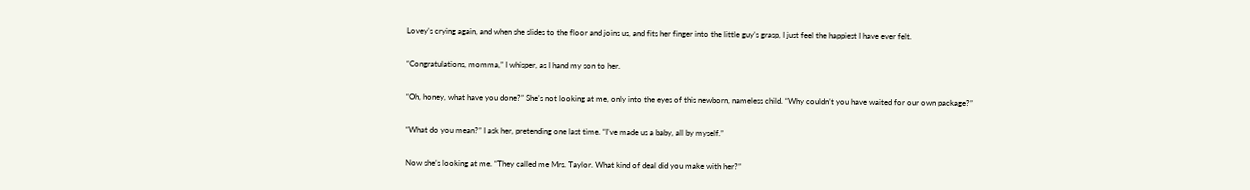Lovey’s crying again, and when she slides to the floor and joins us, and fits her finger into the little guy’s grasp, I just feel the happiest I have ever felt.

“Congratulations, momma,” I whisper, as I hand my son to her.

“Oh, honey, what have you done?” She’s not looking at me, only into the eyes of this newborn, nameless child. “Why couldn’t you have waited for our own package?”

“What do you mean?” I ask her, pretending one last time. “I’ve made us a baby, all by myself.”

Now she’s looking at me. “They called me Mrs. Taylor. What kind of deal did you make with her?”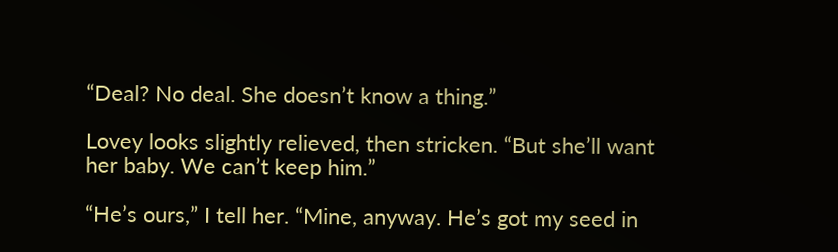“Deal? No deal. She doesn’t know a thing.”

Lovey looks slightly relieved, then stricken. “But she’ll want her baby. We can’t keep him.”

“He’s ours,” I tell her. “Mine, anyway. He’s got my seed in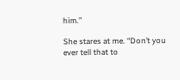him.”

She stares at me. “Don’t you ever tell that to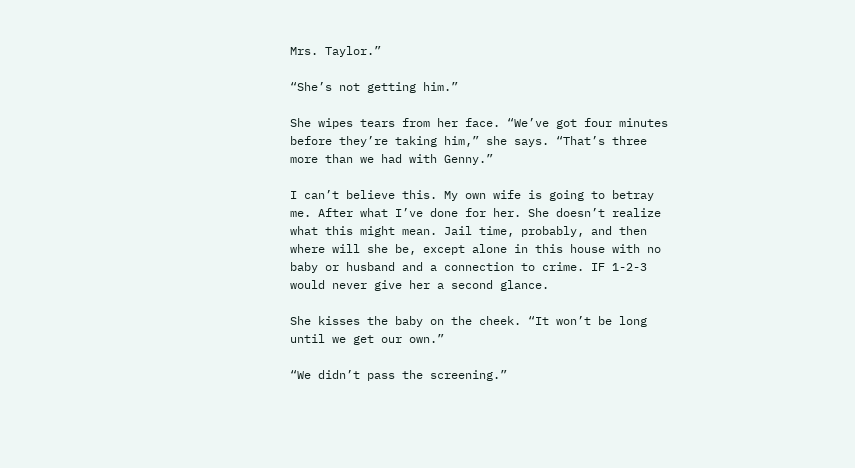Mrs. Taylor.”

“She’s not getting him.”

She wipes tears from her face. “We’ve got four minutes before they’re taking him,” she says. “That’s three more than we had with Genny.”

I can’t believe this. My own wife is going to betray me. After what I’ve done for her. She doesn’t realize what this might mean. Jail time, probably, and then where will she be, except alone in this house with no baby or husband and a connection to crime. IF 1-2-3 would never give her a second glance.

She kisses the baby on the cheek. “It won’t be long until we get our own.”

“We didn’t pass the screening.”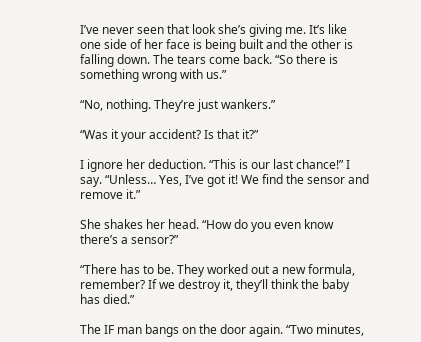I’ve never seen that look she’s giving me. It’s like one side of her face is being built and the other is falling down. The tears come back. “So there is something wrong with us.”

“No, nothing. They’re just wankers.”

“Was it your accident? Is that it?”

I ignore her deduction. “This is our last chance!” I say. “Unless… Yes, I’ve got it! We find the sensor and remove it.”

She shakes her head. “How do you even know there’s a sensor?”

“There has to be. They worked out a new formula, remember? If we destroy it, they’ll think the baby has died.”

The IF man bangs on the door again. “Two minutes,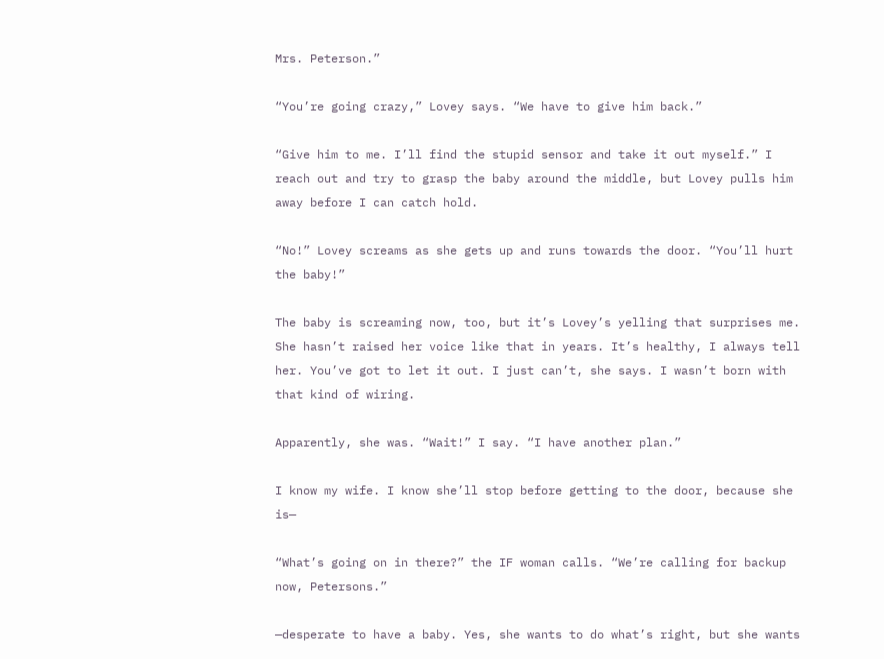Mrs. Peterson.”

“You’re going crazy,” Lovey says. “We have to give him back.”

“Give him to me. I’ll find the stupid sensor and take it out myself.” I reach out and try to grasp the baby around the middle, but Lovey pulls him away before I can catch hold.

“No!” Lovey screams as she gets up and runs towards the door. “You’ll hurt the baby!”

The baby is screaming now, too, but it’s Lovey’s yelling that surprises me. She hasn’t raised her voice like that in years. It’s healthy, I always tell her. You’ve got to let it out. I just can’t, she says. I wasn’t born with that kind of wiring.

Apparently, she was. “Wait!” I say. “I have another plan.”

I know my wife. I know she’ll stop before getting to the door, because she is—

“What’s going on in there?” the IF woman calls. “We’re calling for backup now, Petersons.”

—desperate to have a baby. Yes, she wants to do what’s right, but she wants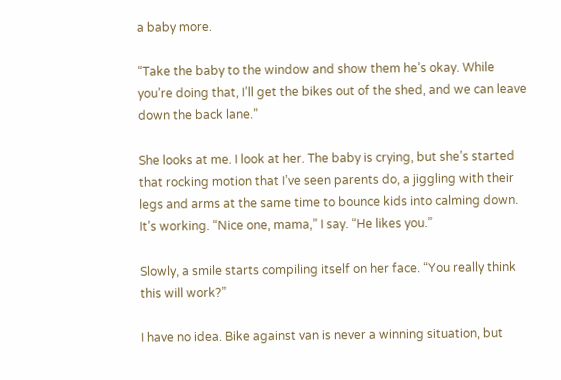a baby more.

“Take the baby to the window and show them he’s okay. While you’re doing that, I’ll get the bikes out of the shed, and we can leave down the back lane.”

She looks at me. I look at her. The baby is crying, but she’s started that rocking motion that I’ve seen parents do, a jiggling with their legs and arms at the same time to bounce kids into calming down. It’s working. “Nice one, mama,” I say. “He likes you.”

Slowly, a smile starts compiling itself on her face. “You really think this will work?”

I have no idea. Bike against van is never a winning situation, but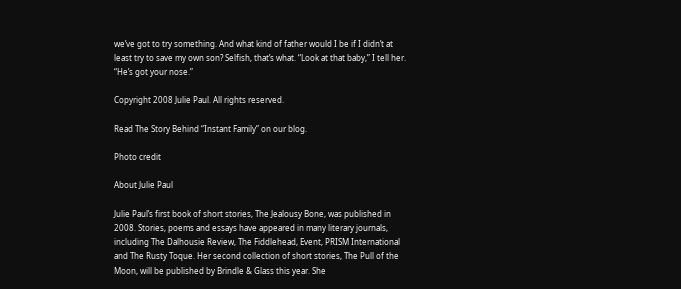we’ve got to try something. And what kind of father would I be if I didn’t at least try to save my own son? Selfish, that’s what. “Look at that baby,” I tell her. “He’s got your nose.”

Copyright 2008 Julie Paul. All rights reserved.

Read The Story Behind “Instant Family” on our blog.

Photo credit

About Julie Paul

Julie Paul’s first book of short stories, The Jealousy Bone, was published in 2008. Stories, poems and essays have appeared in many literary journals, including The Dalhousie Review, The Fiddlehead, Event, PRISM International and The Rusty Toque. Her second collection of short stories, The Pull of the Moon, will be published by Brindle & Glass this year. She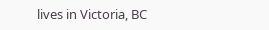lives in Victoria, BC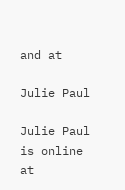and at

Julie Paul

Julie Paul is online at